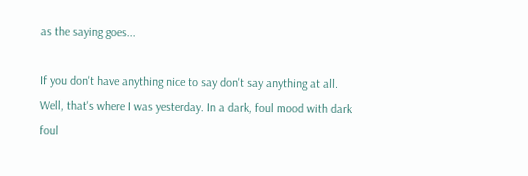as the saying goes...

If you don't have anything nice to say don't say anything at all. Well, that's where I was yesterday. In a dark, foul mood with dark foul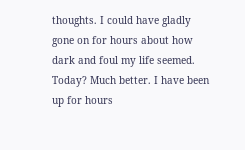thoughts. I could have gladly gone on for hours about how dark and foul my life seemed. Today? Much better. I have been up for hours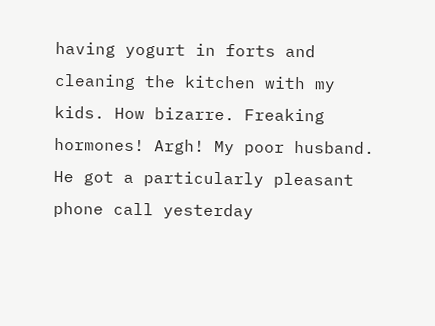having yogurt in forts and cleaning the kitchen with my kids. How bizarre. Freaking hormones! Argh! My poor husband. He got a particularly pleasant phone call yesterday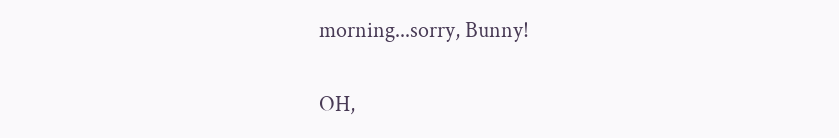morning...sorry, Bunny!

OH,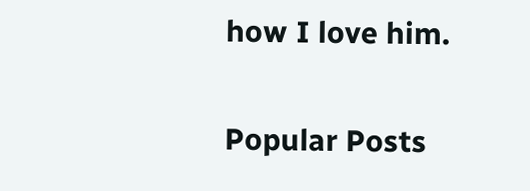how I love him.


Popular Posts